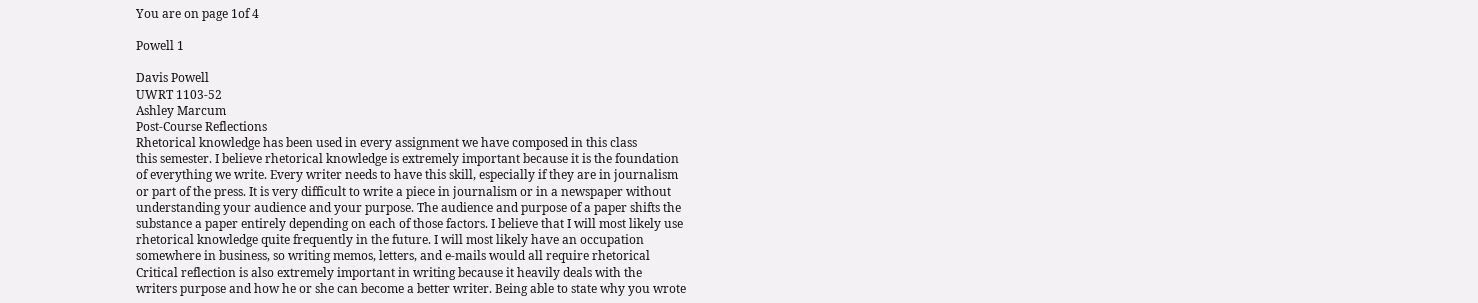You are on page 1of 4

Powell 1

Davis Powell
UWRT 1103-52
Ashley Marcum
Post-Course Reflections
Rhetorical knowledge has been used in every assignment we have composed in this class
this semester. I believe rhetorical knowledge is extremely important because it is the foundation
of everything we write. Every writer needs to have this skill, especially if they are in journalism
or part of the press. It is very difficult to write a piece in journalism or in a newspaper without
understanding your audience and your purpose. The audience and purpose of a paper shifts the
substance a paper entirely depending on each of those factors. I believe that I will most likely use
rhetorical knowledge quite frequently in the future. I will most likely have an occupation
somewhere in business, so writing memos, letters, and e-mails would all require rhetorical
Critical reflection is also extremely important in writing because it heavily deals with the
writers purpose and how he or she can become a better writer. Being able to state why you wrote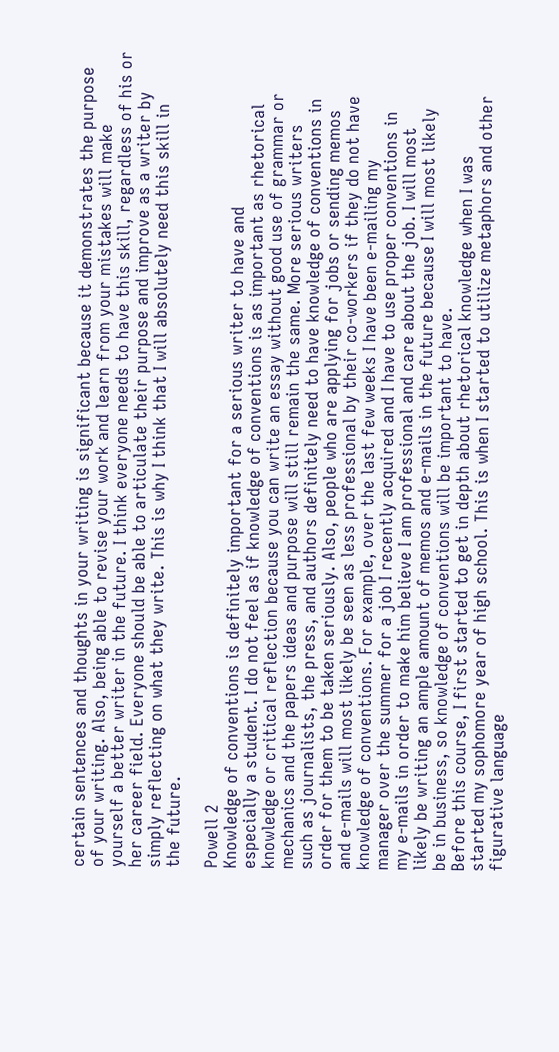certain sentences and thoughts in your writing is significant because it demonstrates the purpose
of your writing. Also, being able to revise your work and learn from your mistakes will make
yourself a better writer in the future. I think everyone needs to have this skill, regardless of his or
her career field. Everyone should be able to articulate their purpose and improve as a writer by
simply reflecting on what they write. This is why I think that I will absolutely need this skill in
the future.

Powell 2
Knowledge of conventions is definitely important for a serious writer to have and
especially a student. I do not feel as if knowledge of conventions is as important as rhetorical
knowledge or critical reflection because you can write an essay without good use of grammar or
mechanics and the papers ideas and purpose will still remain the same. More serious writers
such as journalists, the press, and authors definitely need to have knowledge of conventions in
order for them to be taken seriously. Also, people who are applying for jobs or sending memos
and e-mails will most likely be seen as less professional by their co-workers if they do not have
knowledge of conventions. For example, over the last few weeks I have been e-mailing my
manager over the summer for a job I recently acquired and I have to use proper conventions in
my e-mails in order to make him believe I am professional and care about the job. I will most
likely be writing an ample amount of memos and e-mails in the future because I will most likely
be in business, so knowledge of conventions will be important to have.
Before this course, I first started to get in depth about rhetorical knowledge when I was
started my sophomore year of high school. This is when I started to utilize metaphors and other
figurative language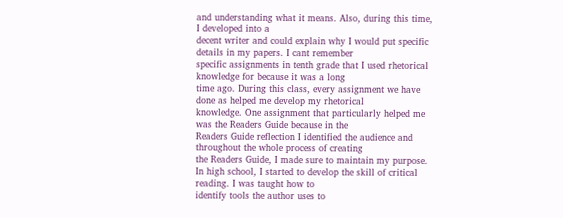and understanding what it means. Also, during this time, I developed into a
decent writer and could explain why I would put specific details in my papers. I cant remember
specific assignments in tenth grade that I used rhetorical knowledge for because it was a long
time ago. During this class, every assignment we have done as helped me develop my rhetorical
knowledge. One assignment that particularly helped me was the Readers Guide because in the
Readers Guide reflection I identified the audience and throughout the whole process of creating
the Readers Guide, I made sure to maintain my purpose.
In high school, I started to develop the skill of critical reading. I was taught how to
identify tools the author uses to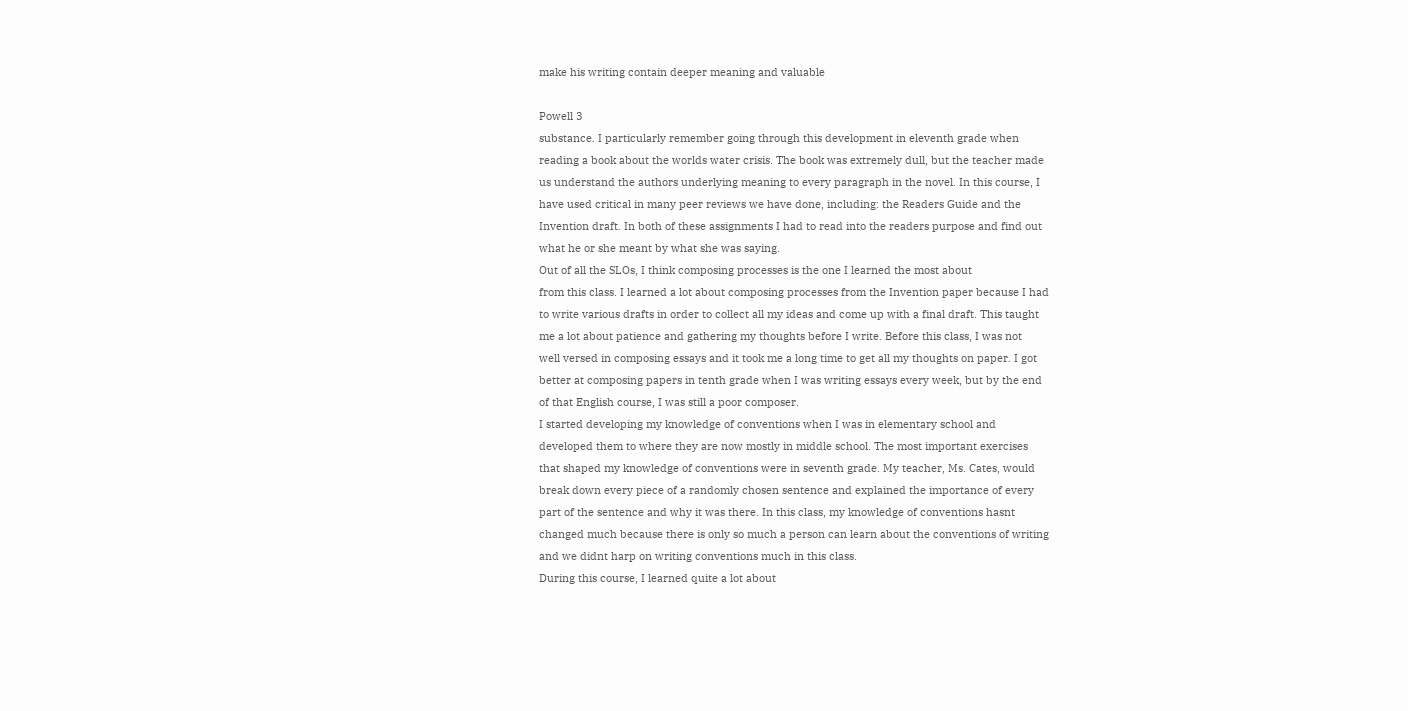make his writing contain deeper meaning and valuable

Powell 3
substance. I particularly remember going through this development in eleventh grade when
reading a book about the worlds water crisis. The book was extremely dull, but the teacher made
us understand the authors underlying meaning to every paragraph in the novel. In this course, I
have used critical in many peer reviews we have done, including: the Readers Guide and the
Invention draft. In both of these assignments I had to read into the readers purpose and find out
what he or she meant by what she was saying.
Out of all the SLOs, I think composing processes is the one I learned the most about
from this class. I learned a lot about composing processes from the Invention paper because I had
to write various drafts in order to collect all my ideas and come up with a final draft. This taught
me a lot about patience and gathering my thoughts before I write. Before this class, I was not
well versed in composing essays and it took me a long time to get all my thoughts on paper. I got
better at composing papers in tenth grade when I was writing essays every week, but by the end
of that English course, I was still a poor composer.
I started developing my knowledge of conventions when I was in elementary school and
developed them to where they are now mostly in middle school. The most important exercises
that shaped my knowledge of conventions were in seventh grade. My teacher, Ms. Cates, would
break down every piece of a randomly chosen sentence and explained the importance of every
part of the sentence and why it was there. In this class, my knowledge of conventions hasnt
changed much because there is only so much a person can learn about the conventions of writing
and we didnt harp on writing conventions much in this class.
During this course, I learned quite a lot about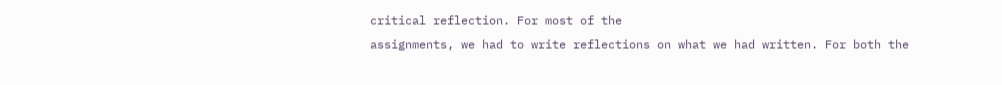critical reflection. For most of the
assignments, we had to write reflections on what we had written. For both the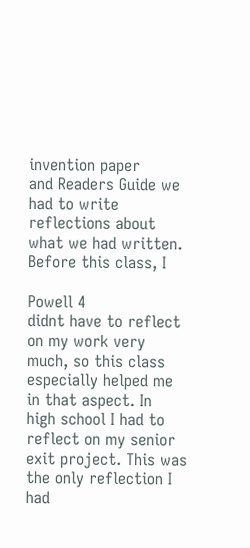invention paper
and Readers Guide we had to write reflections about what we had written. Before this class, I

Powell 4
didnt have to reflect on my work very much, so this class especially helped me in that aspect. In
high school I had to reflect on my senior exit project. This was the only reflection I had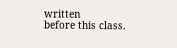written
before this class.